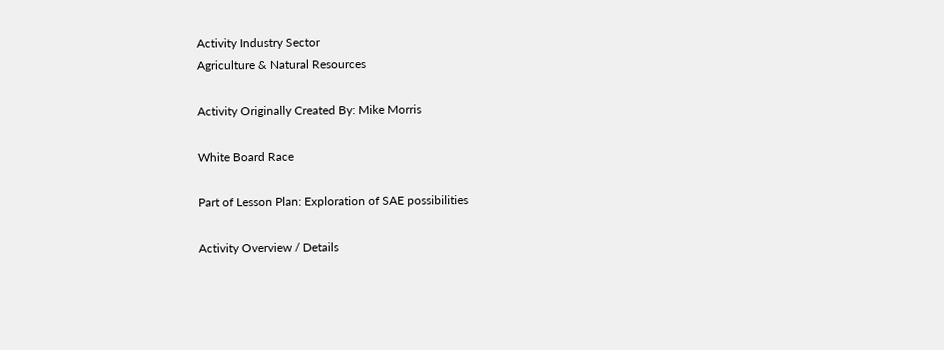Activity Industry Sector
Agriculture & Natural Resources

Activity Originally Created By: Mike Morris

White Board Race

Part of Lesson Plan: Exploration of SAE possibilities

Activity Overview / Details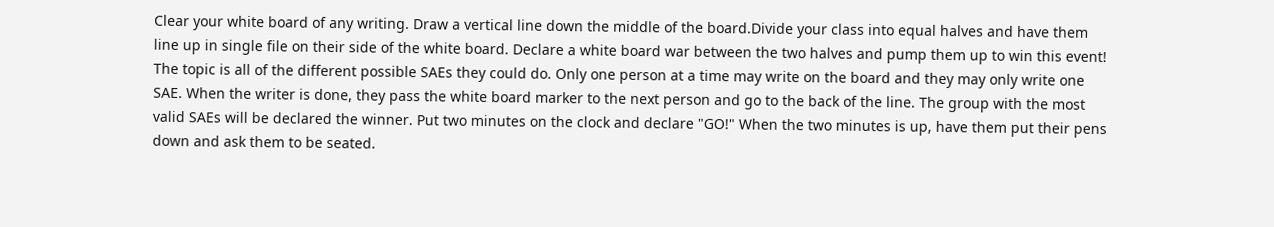Clear your white board of any writing. Draw a vertical line down the middle of the board.Divide your class into equal halves and have them line up in single file on their side of the white board. Declare a white board war between the two halves and pump them up to win this event! The topic is all of the different possible SAEs they could do. Only one person at a time may write on the board and they may only write one SAE. When the writer is done, they pass the white board marker to the next person and go to the back of the line. The group with the most valid SAEs will be declared the winner. Put two minutes on the clock and declare "GO!" When the two minutes is up, have them put their pens down and ask them to be seated.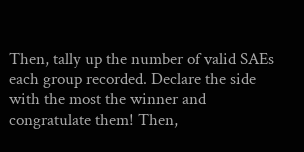Then, tally up the number of valid SAEs each group recorded. Declare the side with the most the winner and congratulate them! Then,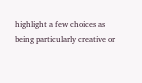highlight a few choices as being particularly creative or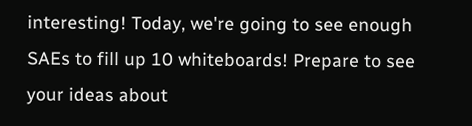interesting! Today, we're going to see enough SAEs to fill up 10 whiteboards! Prepare to see your ideas about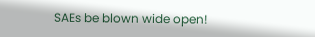SAEs be blown wide open!